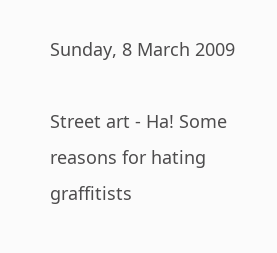Sunday, 8 March 2009

Street art - Ha! Some reasons for hating graffitists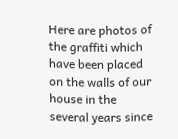Here are photos of the graffiti which have been placed on the walls of our house in the several years since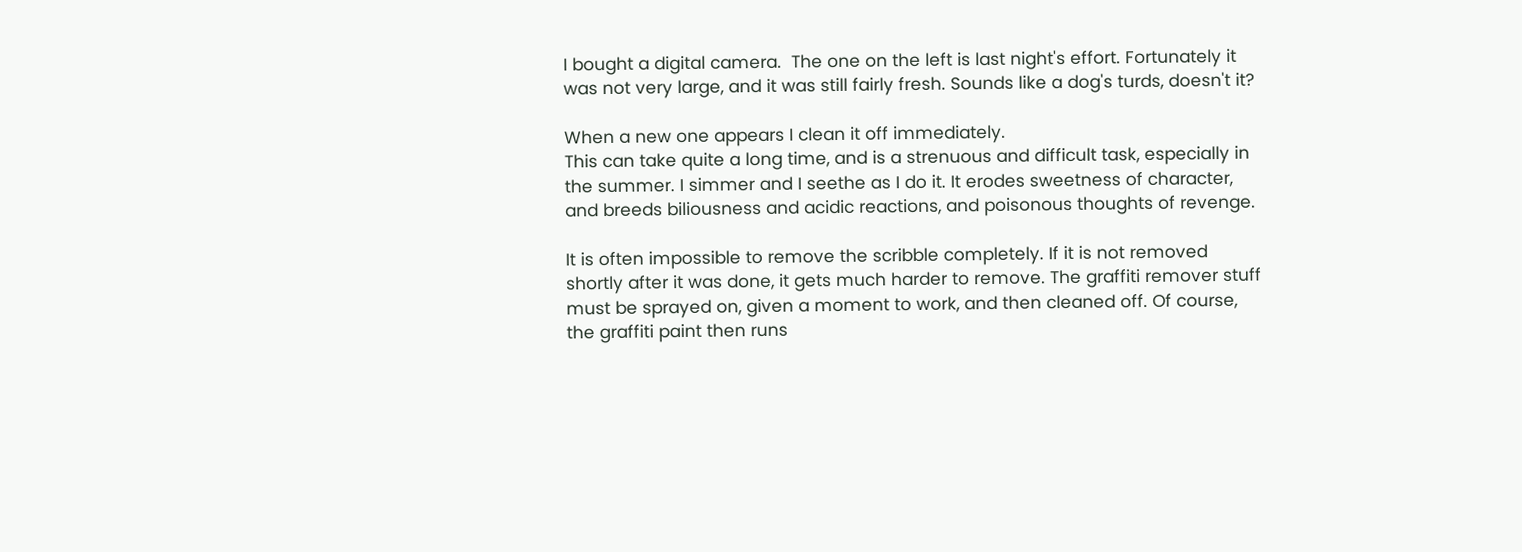I bought a digital camera.  The one on the left is last night's effort. Fortunately it was not very large, and it was still fairly fresh. Sounds like a dog's turds, doesn't it?

When a new one appears I clean it off immediately.
This can take quite a long time, and is a strenuous and difficult task, especially in the summer. I simmer and I seethe as I do it. It erodes sweetness of character, and breeds biliousness and acidic reactions, and poisonous thoughts of revenge.

It is often impossible to remove the scribble completely. If it is not removed shortly after it was done, it gets much harder to remove. The graffiti remover stuff must be sprayed on, given a moment to work, and then cleaned off. Of course, the graffiti paint then runs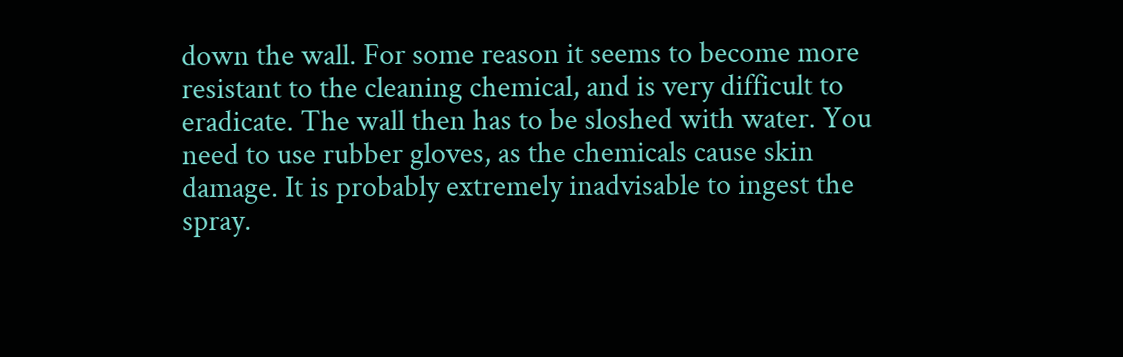down the wall. For some reason it seems to become more resistant to the cleaning chemical, and is very difficult to eradicate. The wall then has to be sloshed with water. You need to use rubber gloves, as the chemicals cause skin damage. It is probably extremely inadvisable to ingest the spray.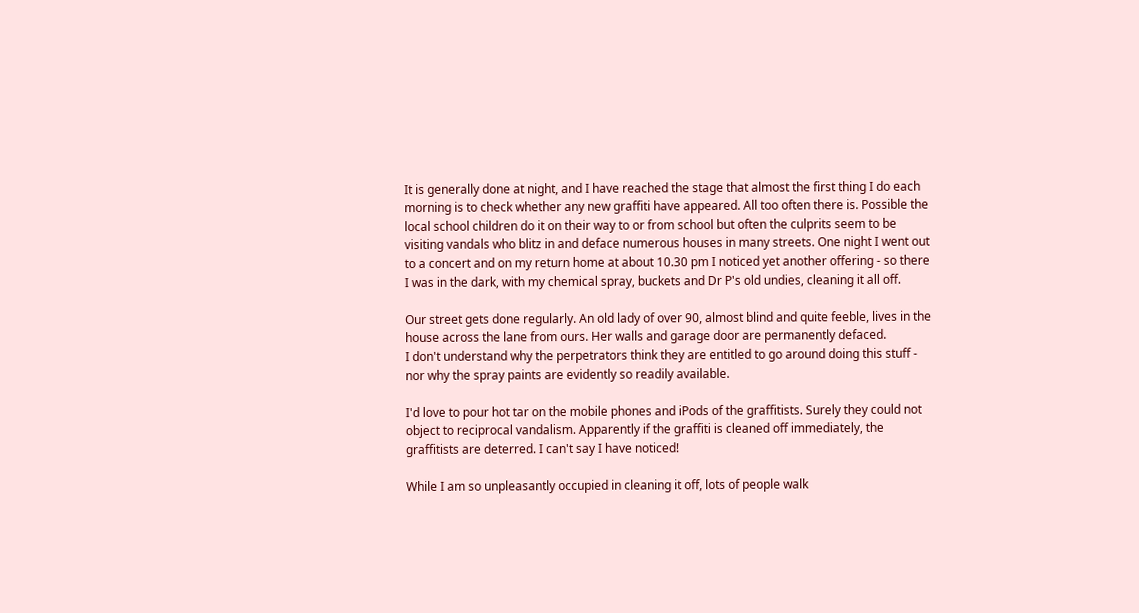It is generally done at night, and I have reached the stage that almost the first thing I do each morning is to check whether any new graffiti have appeared. All too often there is. Possible the local school children do it on their way to or from school but often the culprits seem to be visiting vandals who blitz in and deface numerous houses in many streets. One night I went out to a concert and on my return home at about 10.30 pm I noticed yet another offering - so there I was in the dark, with my chemical spray, buckets and Dr P's old undies, cleaning it all off.

Our street gets done regularly. An old lady of over 90, almost blind and quite feeble, lives in the house across the lane from ours. Her walls and garage door are permanently defaced.
I don't understand why the perpetrators think they are entitled to go around doing this stuff - nor why the spray paints are evidently so readily available.

I'd love to pour hot tar on the mobile phones and iPods of the graffitists. Surely they could not object to reciprocal vandalism. Apparently if the graffiti is cleaned off immediately, the graffitists are deterred. I can't say I have noticed!

While I am so unpleasantly occupied in cleaning it off, lots of people walk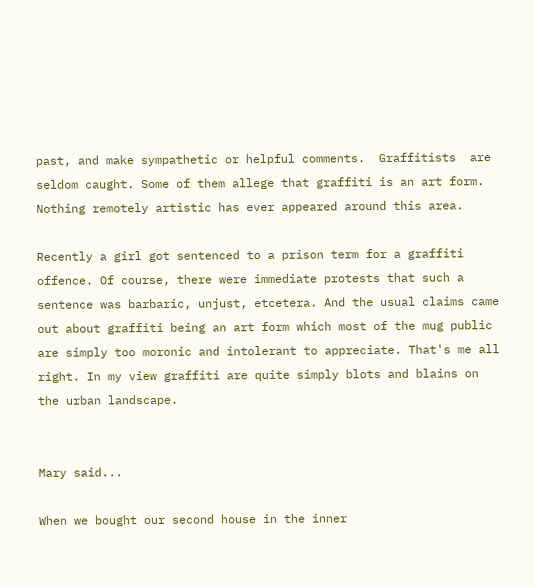past, and make sympathetic or helpful comments.  Graffitists  are seldom caught. Some of them allege that graffiti is an art form. Nothing remotely artistic has ever appeared around this area.

Recently a girl got sentenced to a prison term for a graffiti offence. Of course, there were immediate protests that such a sentence was barbaric, unjust, etcetera. And the usual claims came out about graffiti being an art form which most of the mug public are simply too moronic and intolerant to appreciate. That's me all right. In my view graffiti are quite simply blots and blains on the urban landscape.


Mary said...

When we bought our second house in the inner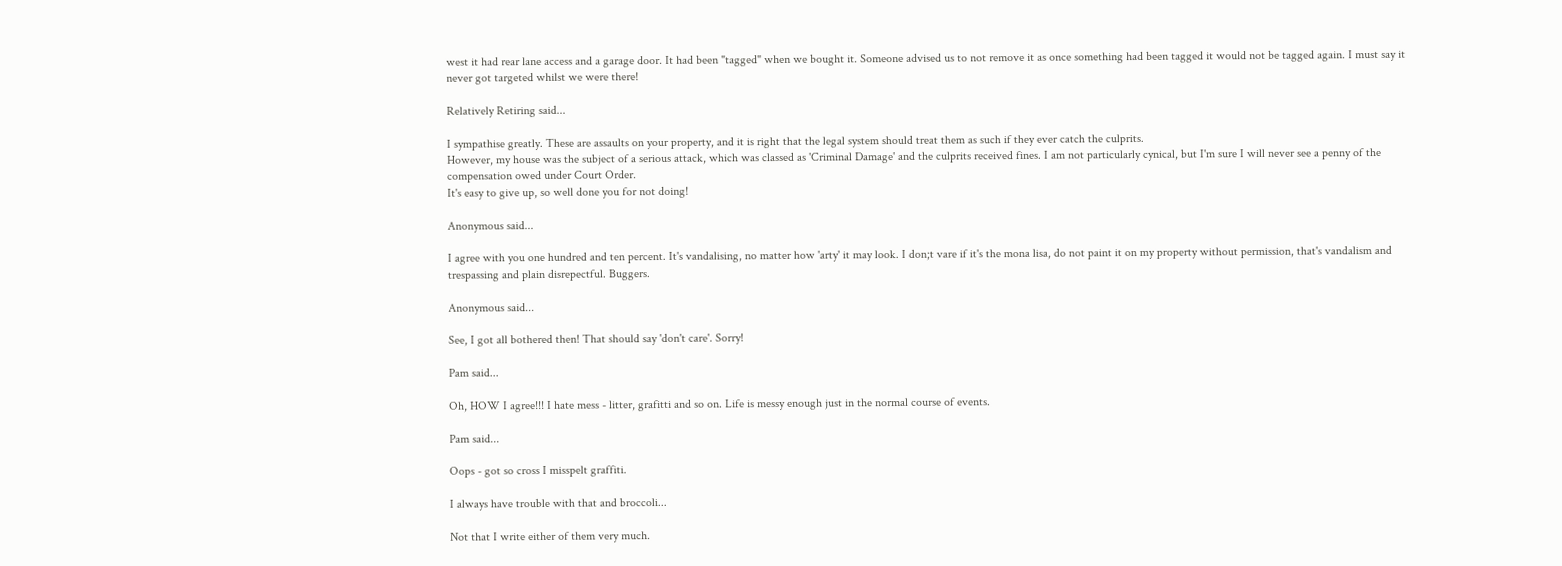west it had rear lane access and a garage door. It had been "tagged" when we bought it. Someone advised us to not remove it as once something had been tagged it would not be tagged again. I must say it never got targeted whilst we were there!

Relatively Retiring said...

I sympathise greatly. These are assaults on your property, and it is right that the legal system should treat them as such if they ever catch the culprits.
However, my house was the subject of a serious attack, which was classed as 'Criminal Damage' and the culprits received fines. I am not particularly cynical, but I'm sure I will never see a penny of the compensation owed under Court Order.
It's easy to give up, so well done you for not doing!

Anonymous said...

I agree with you one hundred and ten percent. It's vandalising, no matter how 'arty' it may look. I don;t vare if it's the mona lisa, do not paint it on my property without permission, that's vandalism and trespassing and plain disrepectful. Buggers.

Anonymous said...

See, I got all bothered then! That should say 'don't care'. Sorry!

Pam said...

Oh, HOW I agree!!! I hate mess - litter, grafitti and so on. Life is messy enough just in the normal course of events.

Pam said...

Oops - got so cross I misspelt graffiti.

I always have trouble with that and broccoli...

Not that I write either of them very much.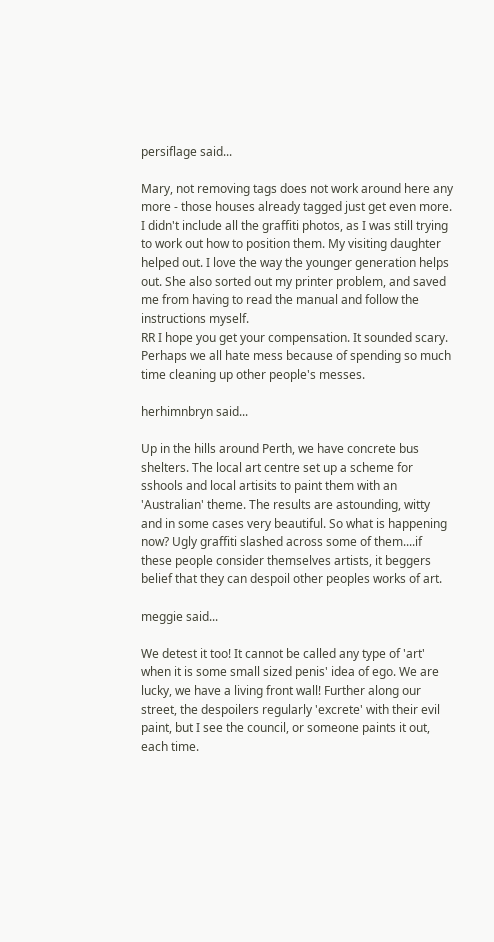persiflage said...

Mary, not removing tags does not work around here any more - those houses already tagged just get even more.
I didn't include all the graffiti photos, as I was still trying to work out how to position them. My visiting daughter helped out. I love the way the younger generation helps out. She also sorted out my printer problem, and saved me from having to read the manual and follow the instructions myself.
RR I hope you get your compensation. It sounded scary.
Perhaps we all hate mess because of spending so much time cleaning up other people's messes.

herhimnbryn said...

Up in the hills around Perth, we have concrete bus shelters. The local art centre set up a scheme for sshools and local artisits to paint them with an 'Australian' theme. The results are astounding, witty and in some cases very beautiful. So what is happening now? Ugly graffiti slashed across some of them....if these people consider themselves artists, it beggers belief that they can despoil other peoples works of art.

meggie said...

We detest it too! It cannot be called any type of 'art' when it is some small sized penis' idea of ego. We are lucky, we have a living front wall! Further along our street, the despoilers regularly 'excrete' with their evil paint, but I see the council, or someone paints it out, each time.